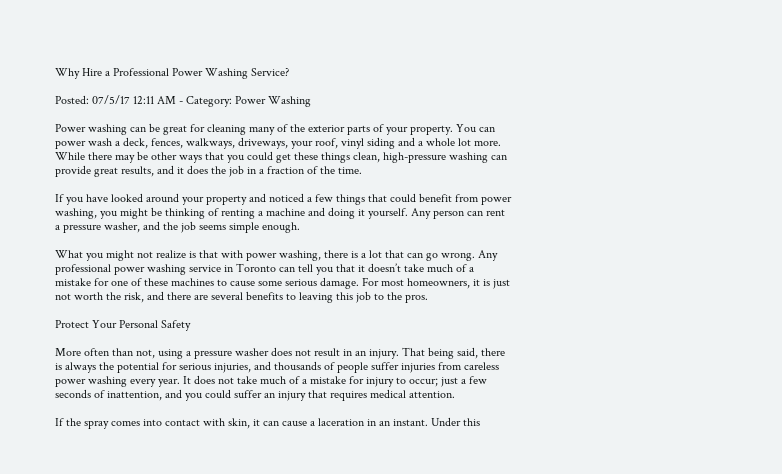Why Hire a Professional Power Washing Service?

Posted: 07/5/17 12:11 AM - Category: Power Washing

Power washing can be great for cleaning many of the exterior parts of your property. You can power wash a deck, fences, walkways, driveways, your roof, vinyl siding and a whole lot more. While there may be other ways that you could get these things clean, high-pressure washing can provide great results, and it does the job in a fraction of the time.

If you have looked around your property and noticed a few things that could benefit from power washing, you might be thinking of renting a machine and doing it yourself. Any person can rent a pressure washer, and the job seems simple enough.

What you might not realize is that with power washing, there is a lot that can go wrong. Any professional power washing service in Toronto can tell you that it doesn’t take much of a mistake for one of these machines to cause some serious damage. For most homeowners, it is just not worth the risk, and there are several benefits to leaving this job to the pros.

Protect Your Personal Safety

More often than not, using a pressure washer does not result in an injury. That being said, there is always the potential for serious injuries, and thousands of people suffer injuries from careless power washing every year. It does not take much of a mistake for injury to occur; just a few seconds of inattention, and you could suffer an injury that requires medical attention.

If the spray comes into contact with skin, it can cause a laceration in an instant. Under this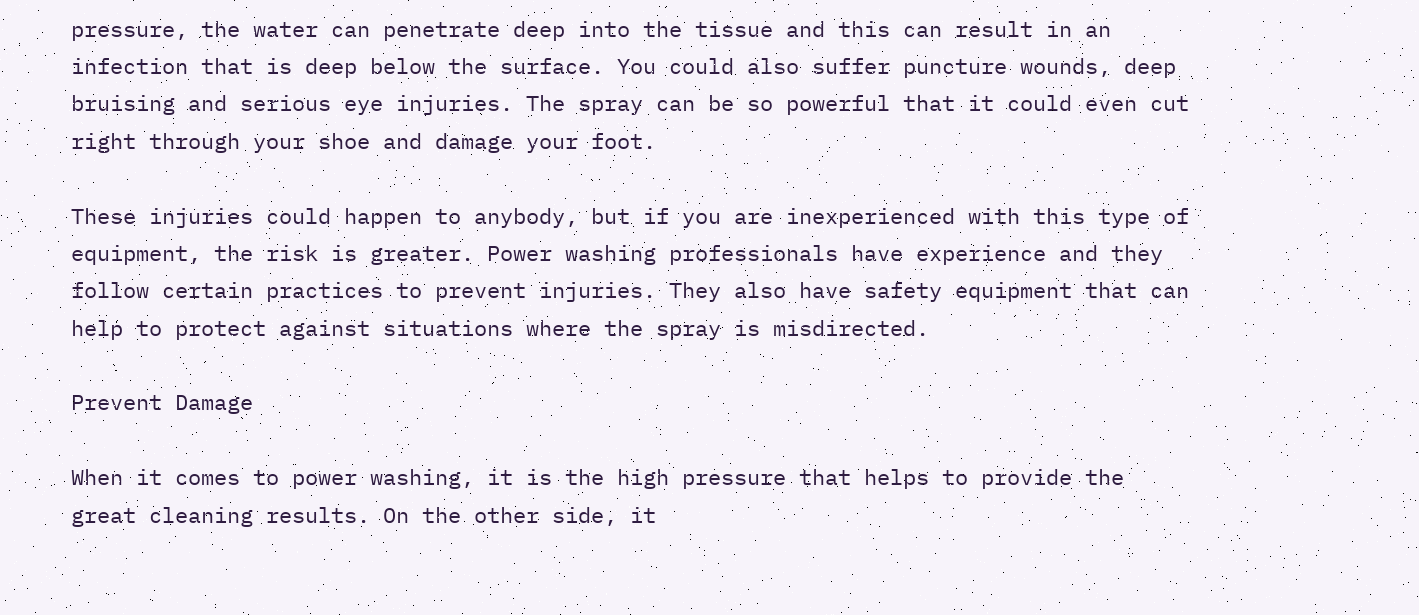pressure, the water can penetrate deep into the tissue and this can result in an infection that is deep below the surface. You could also suffer puncture wounds, deep bruising and serious eye injuries. The spray can be so powerful that it could even cut right through your shoe and damage your foot.

These injuries could happen to anybody, but if you are inexperienced with this type of equipment, the risk is greater. Power washing professionals have experience and they follow certain practices to prevent injuries. They also have safety equipment that can help to protect against situations where the spray is misdirected.

Prevent Damage

When it comes to power washing, it is the high pressure that helps to provide the great cleaning results. On the other side, it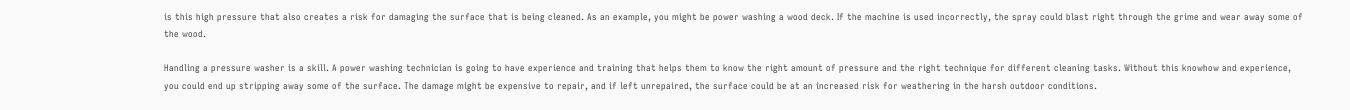is this high pressure that also creates a risk for damaging the surface that is being cleaned. As an example, you might be power washing a wood deck. If the machine is used incorrectly, the spray could blast right through the grime and wear away some of the wood.

Handling a pressure washer is a skill. A power washing technician is going to have experience and training that helps them to know the right amount of pressure and the right technique for different cleaning tasks. Without this knowhow and experience, you could end up stripping away some of the surface. The damage might be expensive to repair, and if left unrepaired, the surface could be at an increased risk for weathering in the harsh outdoor conditions.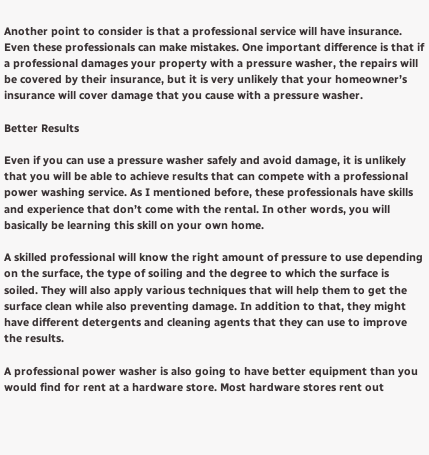Another point to consider is that a professional service will have insurance. Even these professionals can make mistakes. One important difference is that if a professional damages your property with a pressure washer, the repairs will be covered by their insurance, but it is very unlikely that your homeowner’s insurance will cover damage that you cause with a pressure washer.

Better Results

Even if you can use a pressure washer safely and avoid damage, it is unlikely that you will be able to achieve results that can compete with a professional power washing service. As I mentioned before, these professionals have skills and experience that don’t come with the rental. In other words, you will basically be learning this skill on your own home.

A skilled professional will know the right amount of pressure to use depending on the surface, the type of soiling and the degree to which the surface is soiled. They will also apply various techniques that will help them to get the surface clean while also preventing damage. In addition to that, they might have different detergents and cleaning agents that they can use to improve the results.

A professional power washer is also going to have better equipment than you would find for rent at a hardware store. Most hardware stores rent out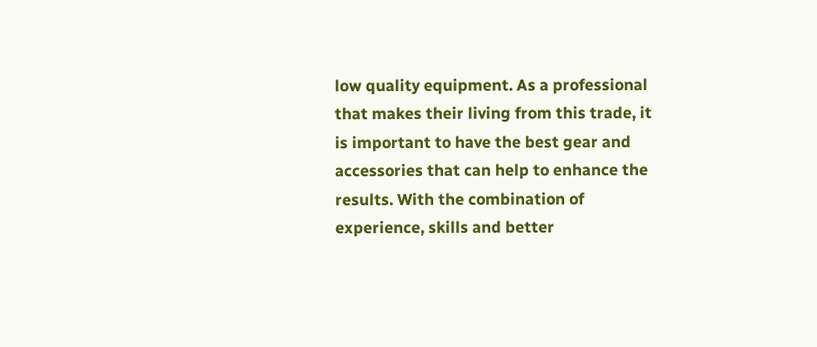low quality equipment. As a professional that makes their living from this trade, it is important to have the best gear and accessories that can help to enhance the results. With the combination of experience, skills and better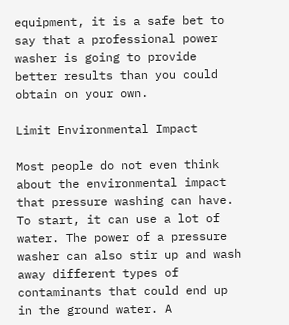equipment, it is a safe bet to say that a professional power washer is going to provide better results than you could obtain on your own.

Limit Environmental Impact

Most people do not even think about the environmental impact that pressure washing can have. To start, it can use a lot of water. The power of a pressure washer can also stir up and wash away different types of contaminants that could end up in the ground water. A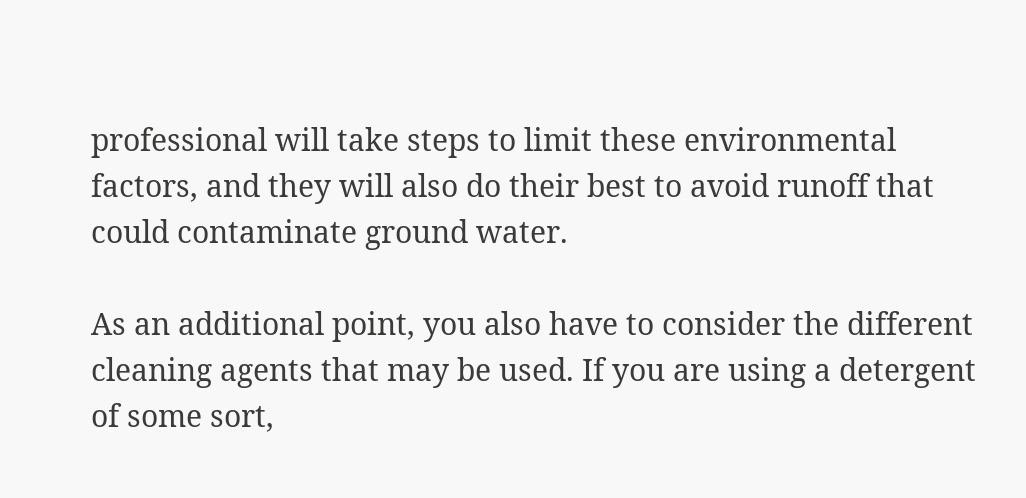professional will take steps to limit these environmental factors, and they will also do their best to avoid runoff that could contaminate ground water.

As an additional point, you also have to consider the different cleaning agents that may be used. If you are using a detergent of some sort,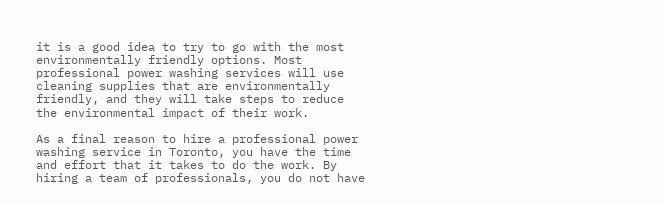it is a good idea to try to go with the most environmentally friendly options. Most professional power washing services will use cleaning supplies that are environmentally friendly, and they will take steps to reduce the environmental impact of their work.

As a final reason to hire a professional power washing service in Toronto, you have the time and effort that it takes to do the work. By hiring a team of professionals, you do not have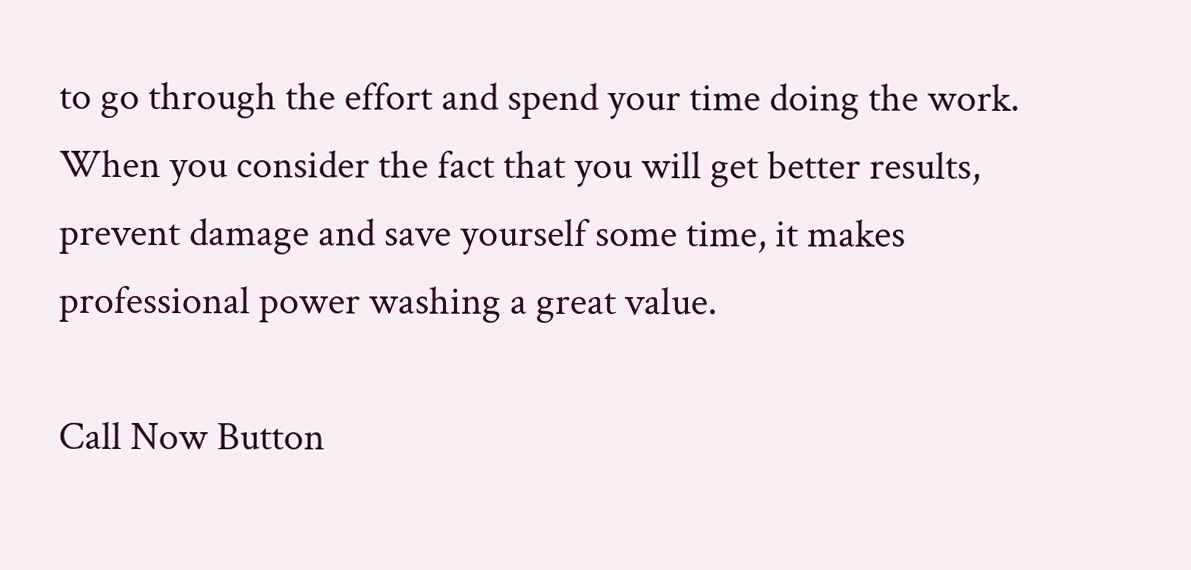to go through the effort and spend your time doing the work. When you consider the fact that you will get better results, prevent damage and save yourself some time, it makes professional power washing a great value.

Call Now Button